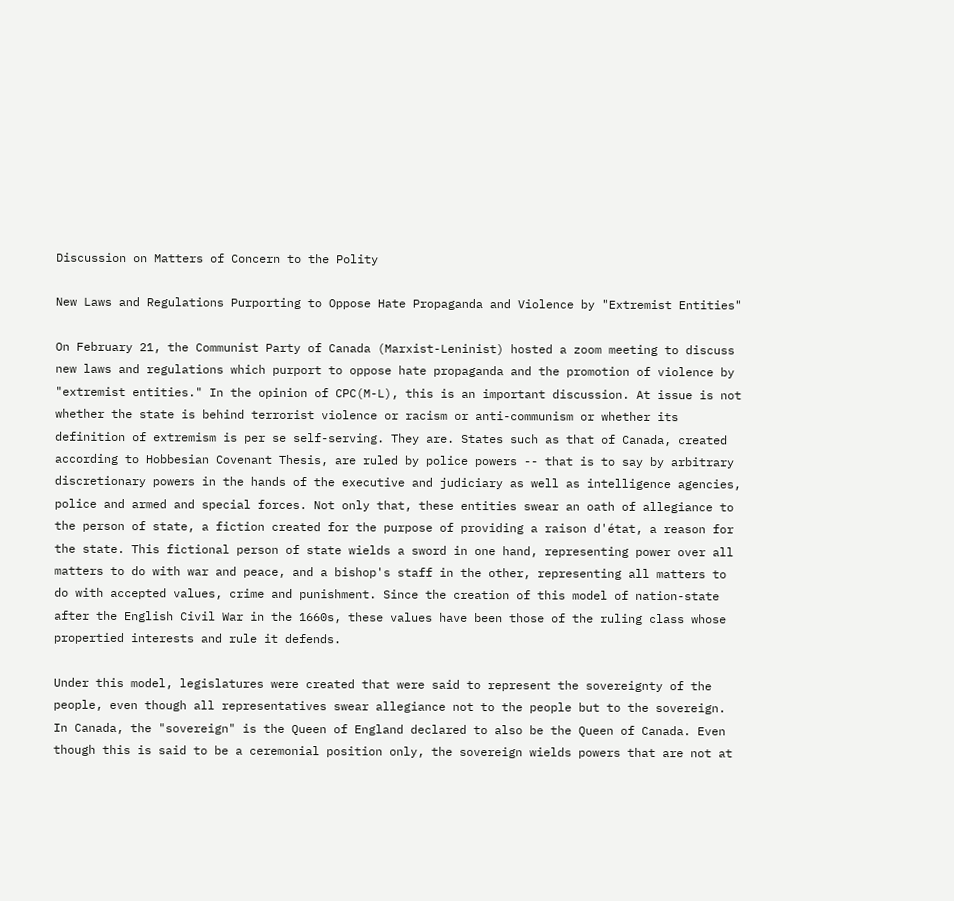Discussion on Matters of Concern to the Polity

New Laws and Regulations Purporting to Oppose Hate Propaganda and Violence by "Extremist Entities"

On February 21, the Communist Party of Canada (Marxist-Leninist) hosted a zoom meeting to discuss new laws and regulations which purport to oppose hate propaganda and the promotion of violence by "extremist entities." In the opinion of CPC(M-L), this is an important discussion. At issue is not whether the state is behind terrorist violence or racism or anti-communism or whether its definition of extremism is per se self-serving. They are. States such as that of Canada, created according to Hobbesian Covenant Thesis, are ruled by police powers -- that is to say by arbitrary discretionary powers in the hands of the executive and judiciary as well as intelligence agencies, police and armed and special forces. Not only that, these entities swear an oath of allegiance to the person of state, a fiction created for the purpose of providing a raison d'état, a reason for the state. This fictional person of state wields a sword in one hand, representing power over all matters to do with war and peace, and a bishop's staff in the other, representing all matters to do with accepted values, crime and punishment. Since the creation of this model of nation-state after the English Civil War in the 1660s, these values have been those of the ruling class whose propertied interests and rule it defends.

Under this model, legislatures were created that were said to represent the sovereignty of the people, even though all representatives swear allegiance not to the people but to the sovereign. In Canada, the "sovereign" is the Queen of England declared to also be the Queen of Canada. Even though this is said to be a ceremonial position only, the sovereign wields powers that are not at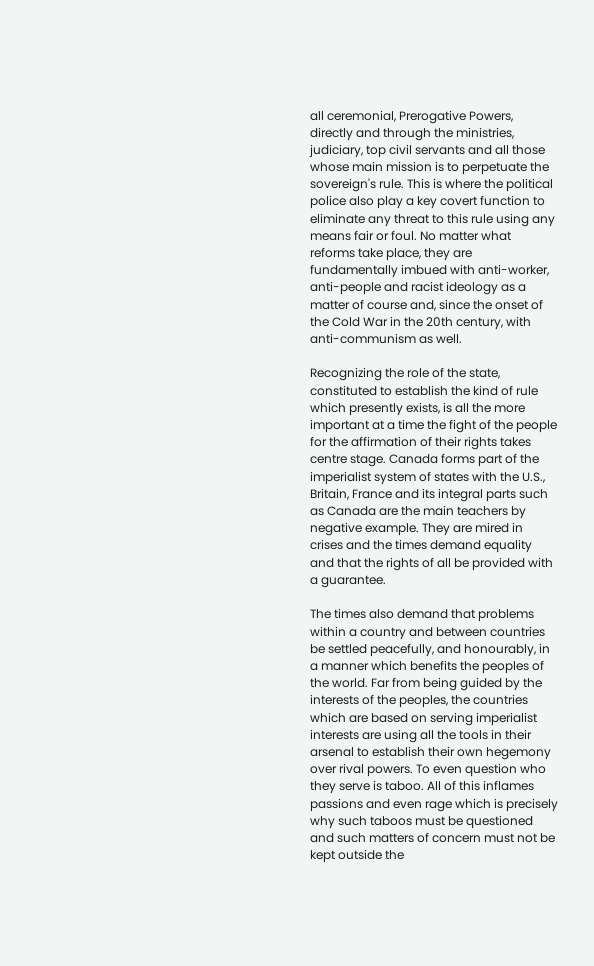all ceremonial, Prerogative Powers, directly and through the ministries, judiciary, top civil servants and all those whose main mission is to perpetuate the sovereign's rule. This is where the political police also play a key covert function to eliminate any threat to this rule using any means fair or foul. No matter what reforms take place, they are fundamentally imbued with anti-worker, anti-people and racist ideology as a matter of course and, since the onset of the Cold War in the 20th century, with anti-communism as well.

Recognizing the role of the state, constituted to establish the kind of rule which presently exists, is all the more important at a time the fight of the people for the affirmation of their rights takes centre stage. Canada forms part of the imperialist system of states with the U.S., Britain, France and its integral parts such as Canada are the main teachers by negative example. They are mired in crises and the times demand equality and that the rights of all be provided with a guarantee.

The times also demand that problems within a country and between countries be settled peacefully, and honourably, in a manner which benefits the peoples of the world. Far from being guided by the interests of the peoples, the countries which are based on serving imperialist interests are using all the tools in their arsenal to establish their own hegemony over rival powers. To even question who they serve is taboo. All of this inflames passions and even rage which is precisely why such taboos must be questioned and such matters of concern must not be kept outside the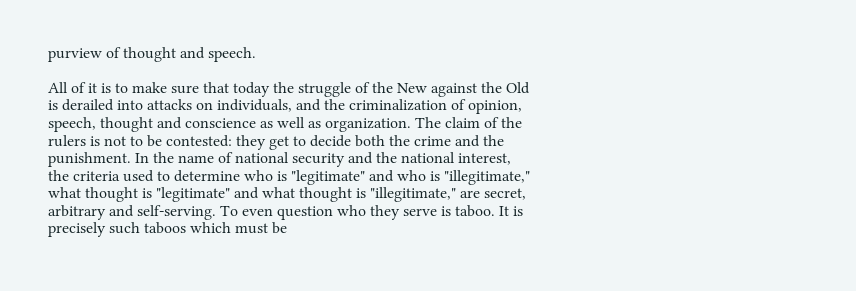purview of thought and speech.

All of it is to make sure that today the struggle of the New against the Old is derailed into attacks on individuals, and the criminalization of opinion, speech, thought and conscience as well as organization. The claim of the rulers is not to be contested: they get to decide both the crime and the punishment. In the name of national security and the national interest, the criteria used to determine who is "legitimate" and who is "illegitimate," what thought is "legitimate" and what thought is "illegitimate," are secret, arbitrary and self-serving. To even question who they serve is taboo. It is precisely such taboos which must be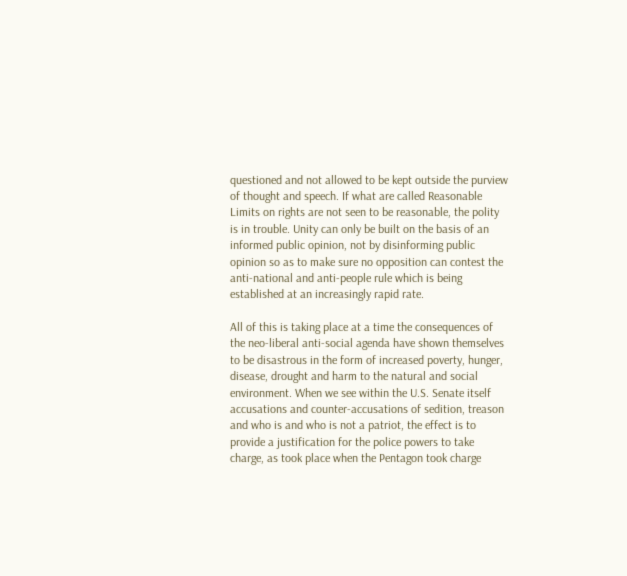questioned and not allowed to be kept outside the purview of thought and speech. If what are called Reasonable Limits on rights are not seen to be reasonable, the polity is in trouble. Unity can only be built on the basis of an informed public opinion, not by disinforming public opinion so as to make sure no opposition can contest the anti-national and anti-people rule which is being established at an increasingly rapid rate.

All of this is taking place at a time the consequences of the neo-liberal anti-social agenda have shown themselves to be disastrous in the form of increased poverty, hunger, disease, drought and harm to the natural and social environment. When we see within the U.S. Senate itself accusations and counter-accusations of sedition, treason and who is and who is not a patriot, the effect is to provide a justification for the police powers to take charge, as took place when the Pentagon took charge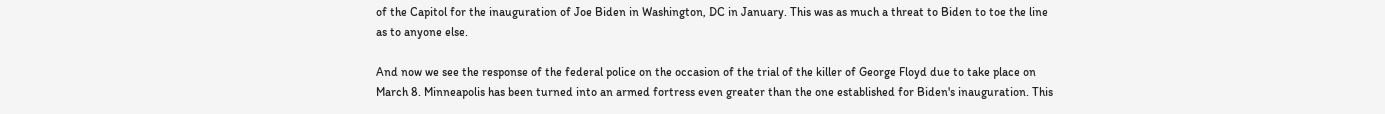of the Capitol for the inauguration of Joe Biden in Washington, DC in January. This was as much a threat to Biden to toe the line as to anyone else.

And now we see the response of the federal police on the occasion of the trial of the killer of George Floyd due to take place on March 8. Minneapolis has been turned into an armed fortress even greater than the one established for Biden's inauguration. This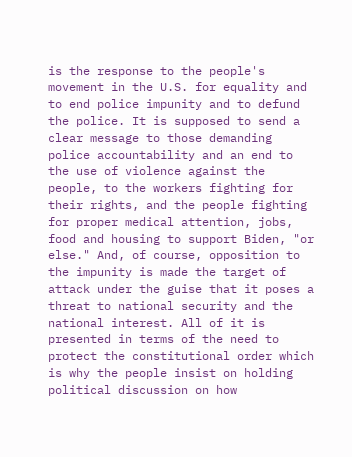is the response to the people's movement in the U.S. for equality and to end police impunity and to defund the police. It is supposed to send a clear message to those demanding police accountability and an end to the use of violence against the people, to the workers fighting for their rights, and the people fighting for proper medical attention, jobs, food and housing to support Biden, "or else." And, of course, opposition to the impunity is made the target of attack under the guise that it poses a threat to national security and the national interest. All of it is presented in terms of the need to protect the constitutional order which is why the people insist on holding political discussion on how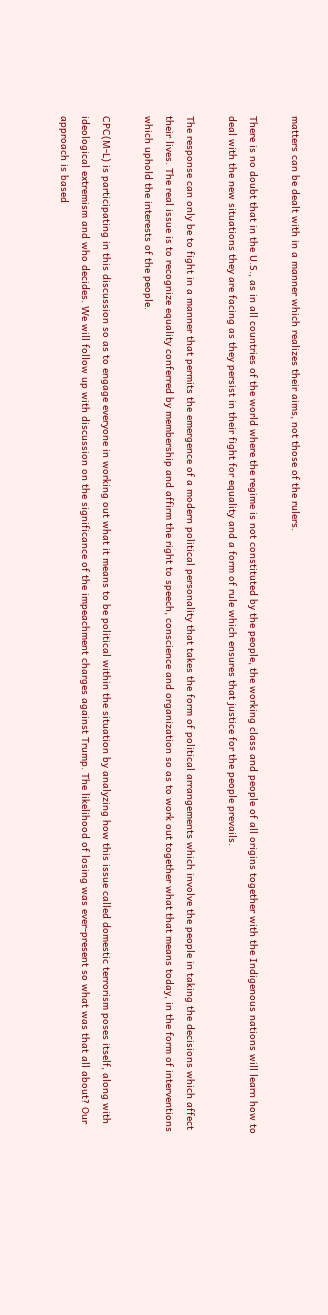matters can be dealt with in a manner which realizes their aims, not those of the rulers.

There is no doubt that in the U.S., as in all countries of the world where the regime is not constituted by the people, the working class and people of all origins together with the Indigenous nations will learn how to deal with the new situations they are facing as they persist in their fight for equality and a form of rule which ensures that justice for the people prevails.

The response can only be to fight in a manner that permits the emergence of a modern political personality that takes the form of political arrangements which involve the people in taking the decisions which affect their lives. The real issue is to recognize equality conferred by membership and affirm the right to speech, conscience and organization so as to work out together what that means today, in the form of interventions which uphold the interests of the people.

CPC(M-L) is participating in this discussion so as to engage everyone in working out what it means to be political within the situation by analyzing how this issue called domestic terrorism poses itself, along with ideological extremism and who decides. We will follow up with discussion on the significance of the impeachment charges against Trump. The likelihood of losing was ever-present so what was that all about? Our approach is based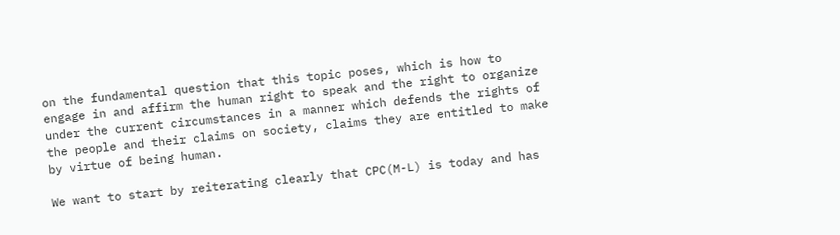on the fundamental question that this topic poses, which is how to engage in and affirm the human right to speak and the right to organize under the current circumstances in a manner which defends the rights of the people and their claims on society, claims they are entitled to make by virtue of being human.

We want to start by reiterating clearly that CPC(M-L) is today and has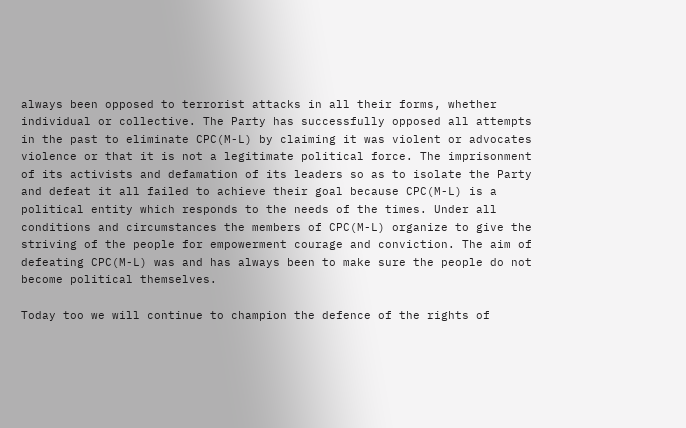always been opposed to terrorist attacks in all their forms, whether individual or collective. The Party has successfully opposed all attempts in the past to eliminate CPC(M-L) by claiming it was violent or advocates violence or that it is not a legitimate political force. The imprisonment of its activists and defamation of its leaders so as to isolate the Party and defeat it all failed to achieve their goal because CPC(M-L) is a political entity which responds to the needs of the times. Under all conditions and circumstances the members of CPC(M-L) organize to give the striving of the people for empowerment courage and conviction. The aim of defeating CPC(M-L) was and has always been to make sure the people do not become political themselves.

Today too we will continue to champion the defence of the rights of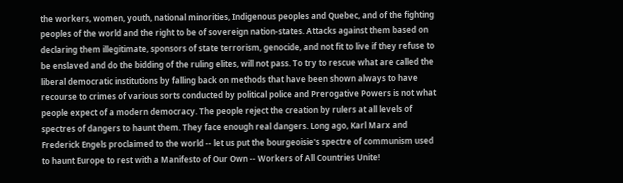the workers, women, youth, national minorities, Indigenous peoples and Quebec, and of the fighting peoples of the world and the right to be of sovereign nation-states. Attacks against them based on declaring them illegitimate, sponsors of state terrorism, genocide, and not fit to live if they refuse to be enslaved and do the bidding of the ruling elites, will not pass. To try to rescue what are called the liberal democratic institutions by falling back on methods that have been shown always to have recourse to crimes of various sorts conducted by political police and Prerogative Powers is not what people expect of a modern democracy. The people reject the creation by rulers at all levels of spectres of dangers to haunt them. They face enough real dangers. Long ago, Karl Marx and Frederick Engels proclaimed to the world -- let us put the bourgeoisie's spectre of communism used to haunt Europe to rest with a Manifesto of Our Own -- Workers of All Countries Unite!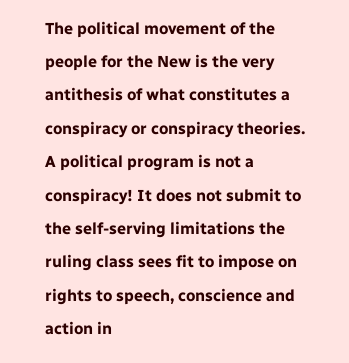The political movement of the people for the New is the very antithesis of what constitutes a conspiracy or conspiracy theories. A political program is not a conspiracy! It does not submit to the self-serving limitations the ruling class sees fit to impose on rights to speech, conscience and action in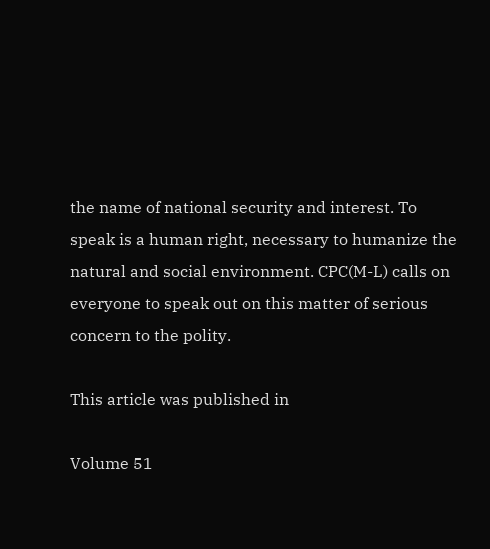the name of national security and interest. To speak is a human right, necessary to humanize the natural and social environment. CPC(M-L) calls on everyone to speak out on this matter of serious concern to the polity.

This article was published in

Volume 51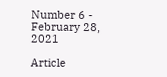Number 6 - February 28, 2021

Article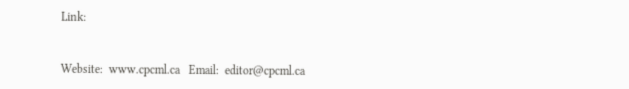Link:


Website:  www.cpcml.ca   Email:  editor@cpcml.ca